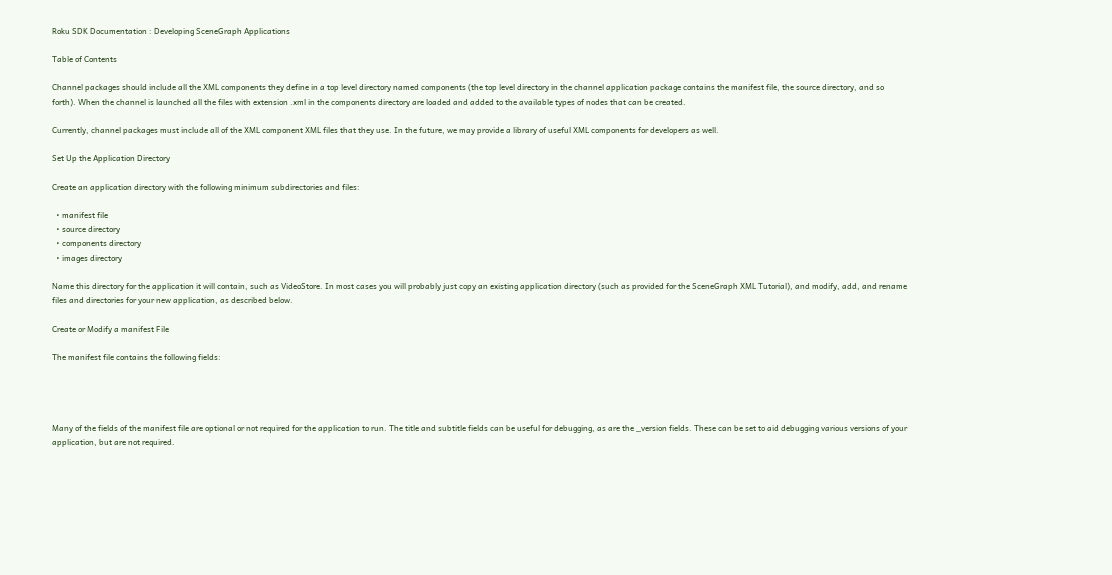Roku SDK Documentation : Developing SceneGraph Applications

Table of Contents

Channel packages should include all the XML components they define in a top level directory named components (the top level directory in the channel application package contains the manifest file, the source directory, and so forth). When the channel is launched all the files with extension .xml in the components directory are loaded and added to the available types of nodes that can be created.

Currently, channel packages must include all of the XML component XML files that they use. In the future, we may provide a library of useful XML components for developers as well.

Set Up the Application Directory

Create an application directory with the following minimum subdirectories and files:

  • manifest file
  • source directory
  • components directory
  • images directory

Name this directory for the application it will contain, such as VideoStore. In most cases you will probably just copy an existing application directory (such as provided for the SceneGraph XML Tutorial), and modify, add, and rename files and directories for your new application, as described below.

Create or Modify a manifest File

The manifest file contains the following fields:




Many of the fields of the manifest file are optional or not required for the application to run. The title and subtitle fields can be useful for debugging, as are the _version fields. These can be set to aid debugging various versions of your application, but are not required.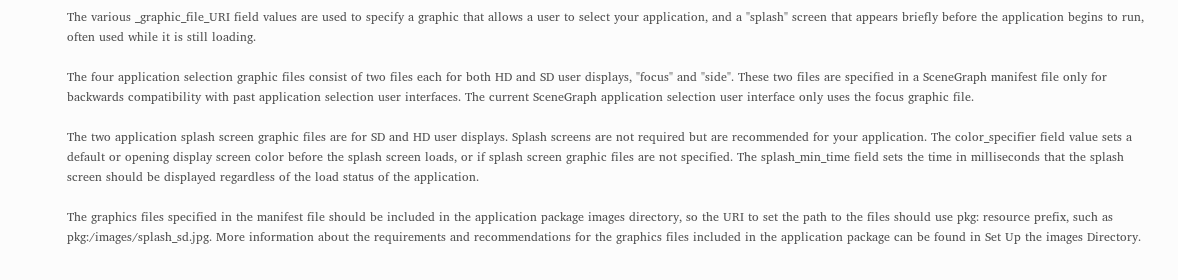The various _graphic_file_URI field values are used to specify a graphic that allows a user to select your application, and a "splash" screen that appears briefly before the application begins to run, often used while it is still loading.

The four application selection graphic files consist of two files each for both HD and SD user displays, "focus" and "side". These two files are specified in a SceneGraph manifest file only for backwards compatibility with past application selection user interfaces. The current SceneGraph application selection user interface only uses the focus graphic file.

The two application splash screen graphic files are for SD and HD user displays. Splash screens are not required but are recommended for your application. The color_specifier field value sets a default or opening display screen color before the splash screen loads, or if splash screen graphic files are not specified. The splash_min_time field sets the time in milliseconds that the splash screen should be displayed regardless of the load status of the application.

The graphics files specified in the manifest file should be included in the application package images directory, so the URI to set the path to the files should use pkg: resource prefix, such as pkg:/images/splash_sd.jpg. More information about the requirements and recommendations for the graphics files included in the application package can be found in Set Up the images Directory.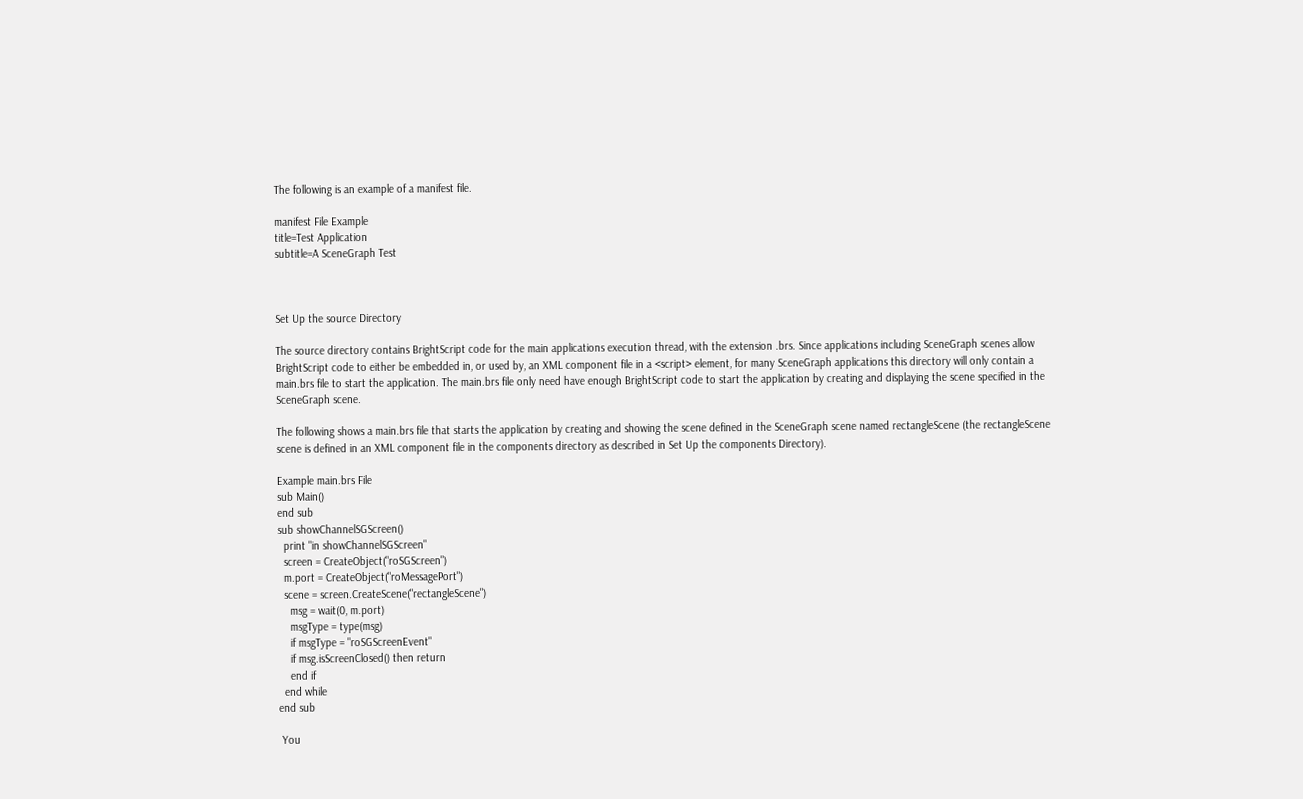The following is an example of a manifest file.

manifest File Example
title=Test Application
subtitle=A SceneGraph Test



Set Up the source Directory

The source directory contains BrightScript code for the main applications execution thread, with the extension .brs. Since applications including SceneGraph scenes allow BrightScript code to either be embedded in, or used by, an XML component file in a <script> element, for many SceneGraph applications this directory will only contain a main.brs file to start the application. The main.brs file only need have enough BrightScript code to start the application by creating and displaying the scene specified in the SceneGraph scene.

The following shows a main.brs file that starts the application by creating and showing the scene defined in the SceneGraph scene named rectangleScene (the rectangleScene scene is defined in an XML component file in the components directory as described in Set Up the components Directory).

Example main.brs File
sub Main()
end sub
sub showChannelSGScreen()
  print "in showChannelSGScreen"
  screen = CreateObject("roSGScreen")
  m.port = CreateObject("roMessagePort")
  scene = screen.CreateScene("rectangleScene")
    msg = wait(0, m.port)
    msgType = type(msg)
    if msgType = "roSGScreenEvent"
    if msg.isScreenClosed() then return
    end if
  end while
end sub

 You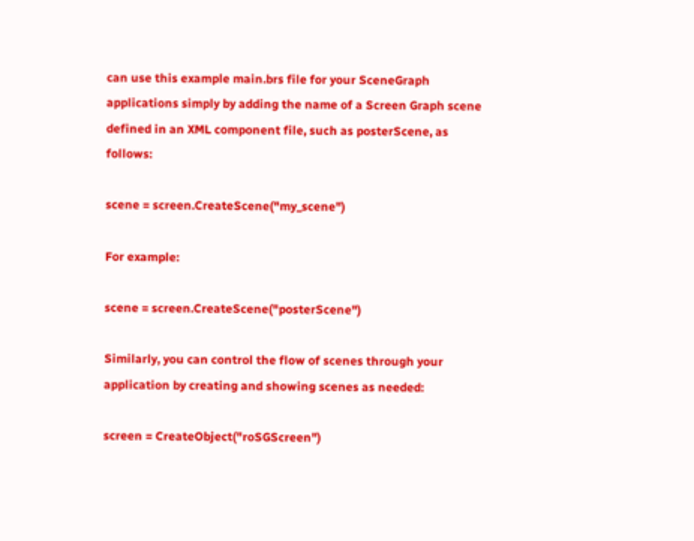can use this example main.brs file for your SceneGraph applications simply by adding the name of a Screen Graph scene defined in an XML component file, such as posterScene, as follows:

scene = screen.CreateScene("my_scene")

For example:

scene = screen.CreateScene("posterScene")

Similarly, you can control the flow of scenes through your application by creating and showing scenes as needed:

screen = CreateObject("roSGScreen")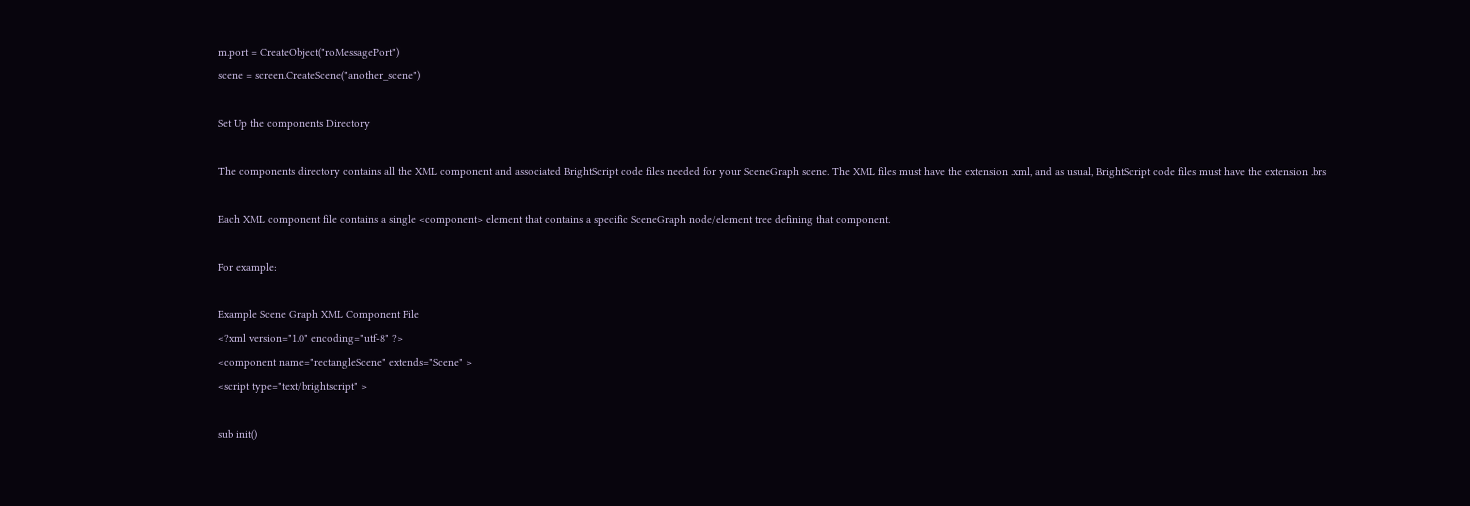m.port = CreateObject("roMessagePort")
scene = screen.CreateScene("another_scene")

Set Up the components Directory

The components directory contains all the XML component and associated BrightScript code files needed for your SceneGraph scene. The XML files must have the extension .xml, and as usual, BrightScript code files must have the extension .brs

Each XML component file contains a single <component> element that contains a specific SceneGraph node/element tree defining that component.

For example:

Example Scene Graph XML Component File
<?xml version="1.0" encoding="utf-8" ?>
<component name="rectangleScene" extends="Scene" >
<script type="text/brightscript" >

sub init()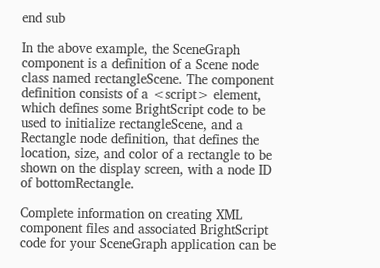end sub

In the above example, the SceneGraph component is a definition of a Scene node class named rectangleScene. The component definition consists of a <script> element, which defines some BrightScript code to be used to initialize rectangleScene, and a Rectangle node definition, that defines the location, size, and color of a rectangle to be shown on the display screen, with a node ID of bottomRectangle.

Complete information on creating XML component files and associated BrightScript code for your SceneGraph application can be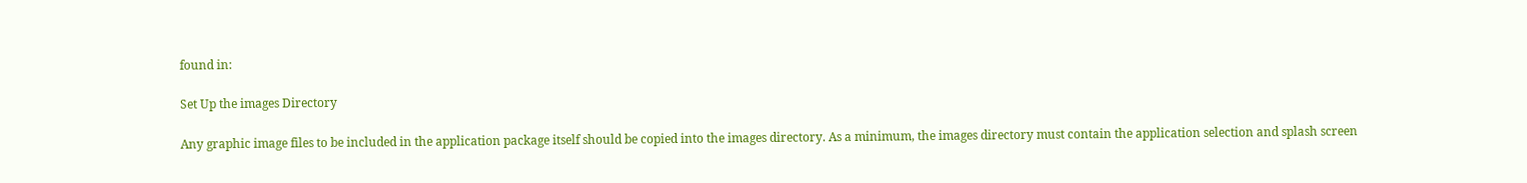found in:

Set Up the images Directory

Any graphic image files to be included in the application package itself should be copied into the images directory. As a minimum, the images directory must contain the application selection and splash screen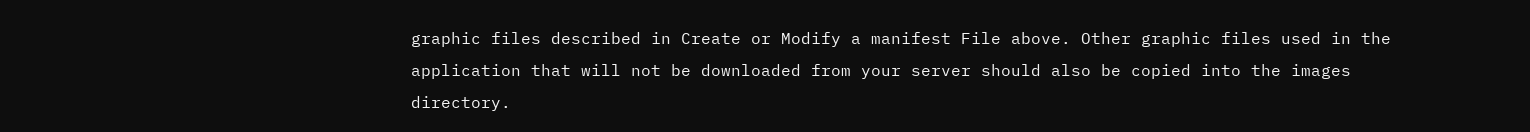graphic files described in Create or Modify a manifest File above. Other graphic files used in the application that will not be downloaded from your server should also be copied into the images directory.